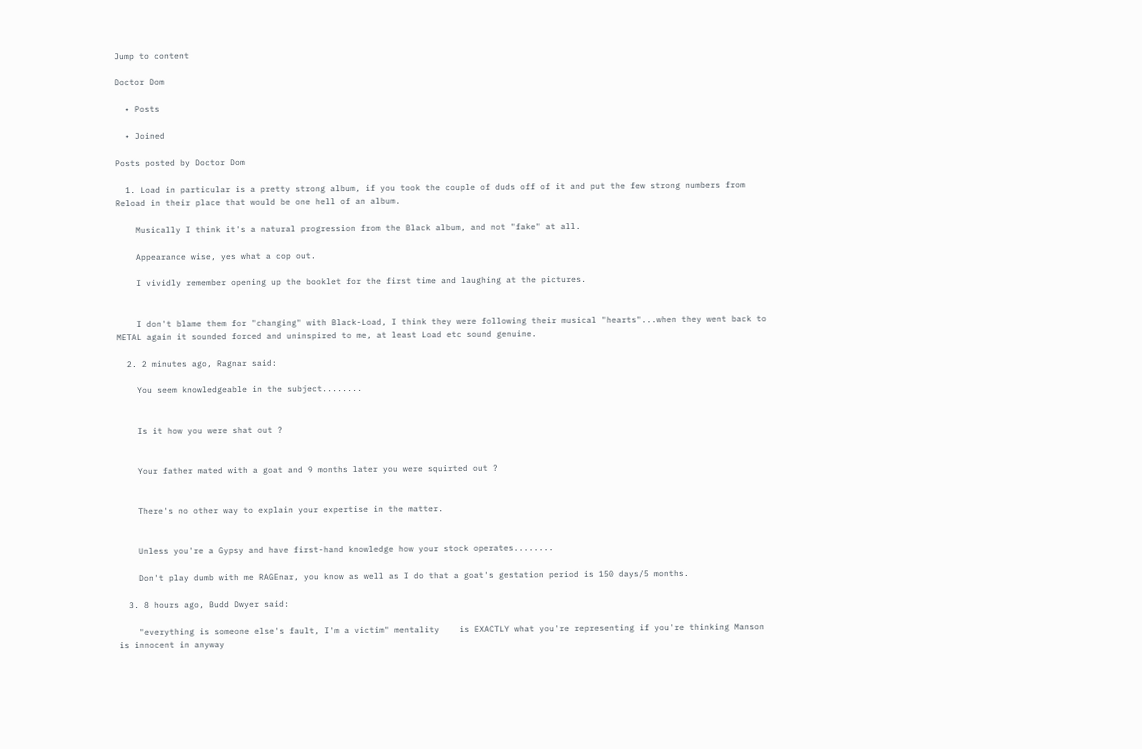Jump to content

Doctor Dom

  • Posts

  • Joined

Posts posted by Doctor Dom

  1. Load in particular is a pretty strong album, if you took the couple of duds off of it and put the few strong numbers from Reload in their place that would be one hell of an album.

    Musically I think it's a natural progression from the Black album, and not "fake" at all.

    Appearance wise, yes what a cop out.

    I vividly remember opening up the booklet for the first time and laughing at the pictures.


    I don't blame them for "changing" with Black-Load, I think they were following their musical "hearts"...when they went back to METAL again it sounded forced and uninspired to me, at least Load etc sound genuine.

  2. 2 minutes ago, Ragnar said:

    You seem knowledgeable in the subject........


    Is it how you were shat out ?


    Your father mated with a goat and 9 months later you were squirted out ?


    There's no other way to explain your expertise in the matter.


    Unless you're a Gypsy and have first-hand knowledge how your stock operates........

    Don't play dumb with me RAGEnar, you know as well as I do that a goat's gestation period is 150 days/5 months.

  3. 8 hours ago, Budd Dwyer said:

    "everything is someone else's fault, I'm a victim" mentality    is EXACTLY what you're representing if you're thinking Manson is innocent in anyway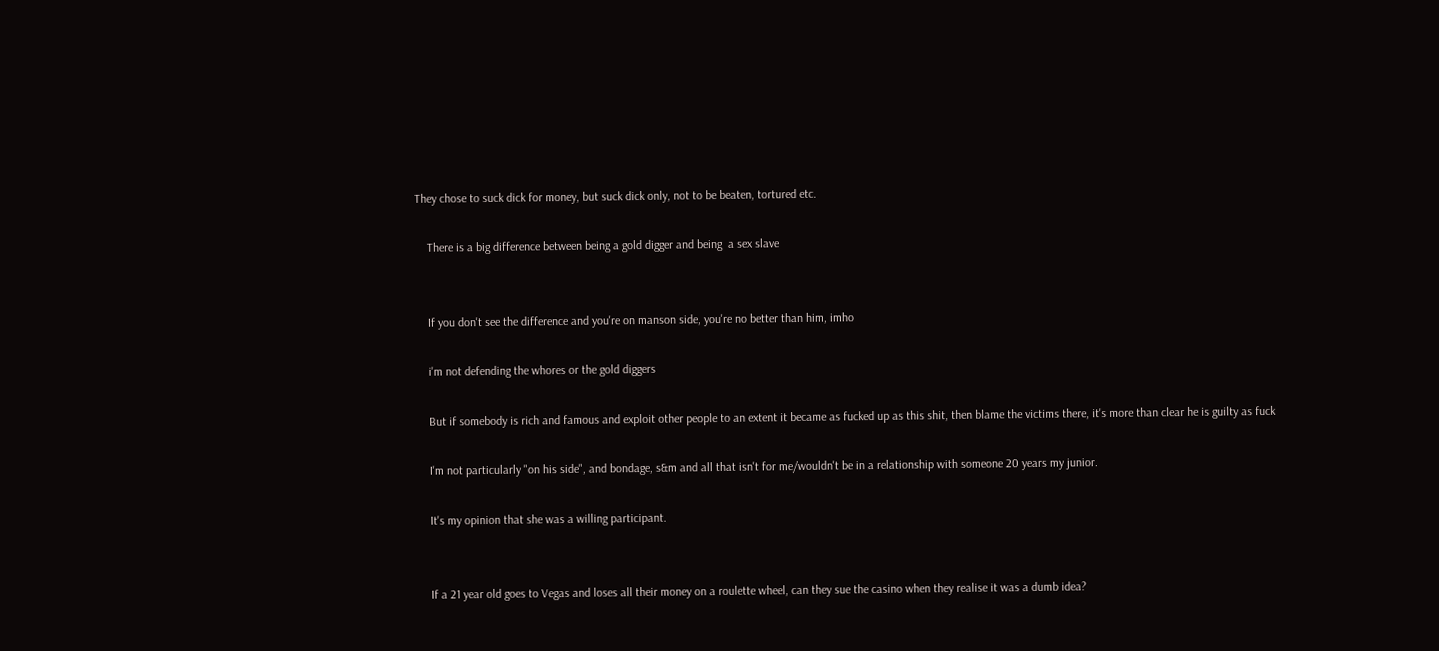They chose to suck dick for money, but suck dick only, not to be beaten, tortured etc.

    There is a big difference between being a gold digger and being  a sex slave


    If you don't see the difference and you're on manson side, you're no better than him, imho

    i'm not defending the whores or the gold diggers

    But if somebody is rich and famous and exploit other people to an extent it became as fucked up as this shit, then blame the victims there, it's more than clear he is guilty as fuck

    I'm not particularly "on his side", and bondage, s&m and all that isn't for me/wouldn't be in a relationship with someone 20 years my junior.

    It's my opinion that she was a willing participant.


    If a 21 year old goes to Vegas and loses all their money on a roulette wheel, can they sue the casino when they realise it was a dumb idea?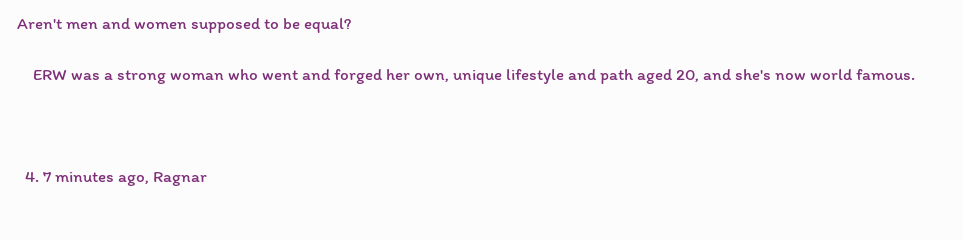Aren't men and women supposed to be equal?

    ERW was a strong woman who went and forged her own, unique lifestyle and path aged 20, and she's now world famous.



  4. 7 minutes ago, Ragnar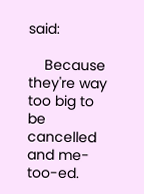said:

    Because they're way too big to be cancelled and me-too-ed.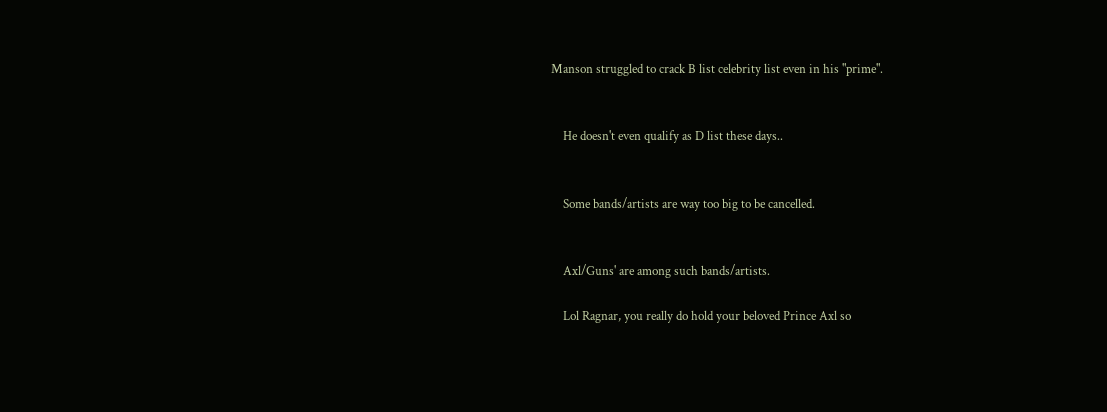Manson struggled to crack B list celebrity list even in his "prime".


    He doesn't even qualify as D list these days..


    Some bands/artists are way too big to be cancelled.


    Axl/Guns' are among such bands/artists.

    Lol Ragnar, you really do hold your beloved Prince Axl so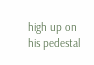high up on his pedestal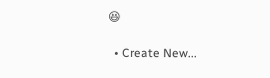😆

  • Create New...